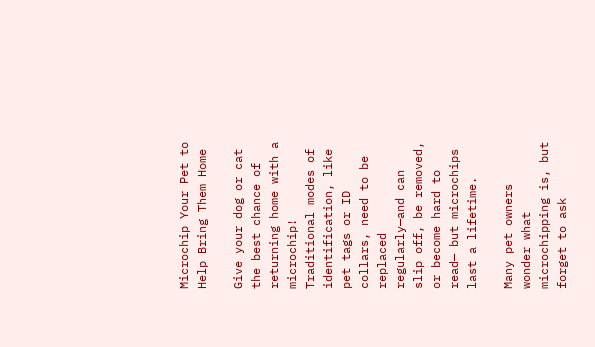Microchip Your Pet to Help Bring Them Home

Give your dog or cat the best chance of returning home with a microchip! Traditional modes of identification, like pet tags or ID collars, need to be replaced regularly—and can slip off, be removed, or become hard to read— but microchips last a lifetime.

Many pet owners wonder what microchipping is, but forget to ask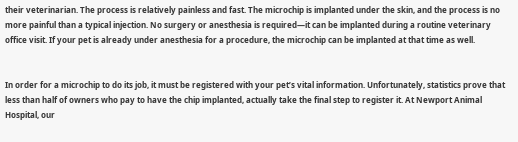their veterinarian. The process is relatively painless and fast. The microchip is implanted under the skin, and the process is no more painful than a typical injection. No surgery or anesthesia is required—it can be implanted during a routine veterinary office visit. If your pet is already under anesthesia for a procedure, the microchip can be implanted at that time as well.


In order for a microchip to do its job, it must be registered with your pet’s vital information. Unfortunately, statistics prove that less than half of owners who pay to have the chip implanted, actually take the final step to register it. At Newport Animal Hospital, our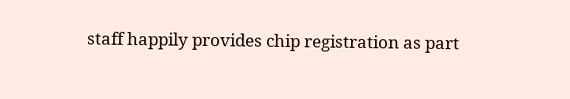staff happily provides chip registration as part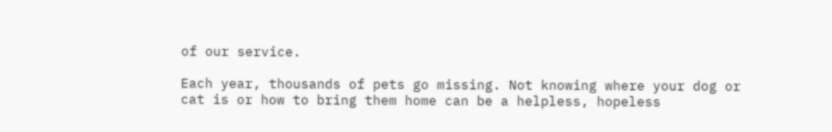of our service.

Each year, thousands of pets go missing. Not knowing where your dog or cat is or how to bring them home can be a helpless, hopeless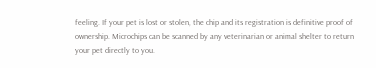feeling. If your pet is lost or stolen, the chip and its registration is definitive proof of ownership. Microchips can be scanned by any veterinarian or animal shelter to return your pet directly to you.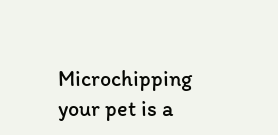Microchipping your pet is a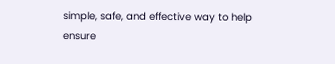simple, safe, and effective way to help ensure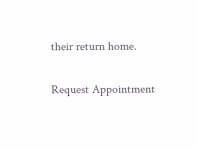their return home.

Request Appointment